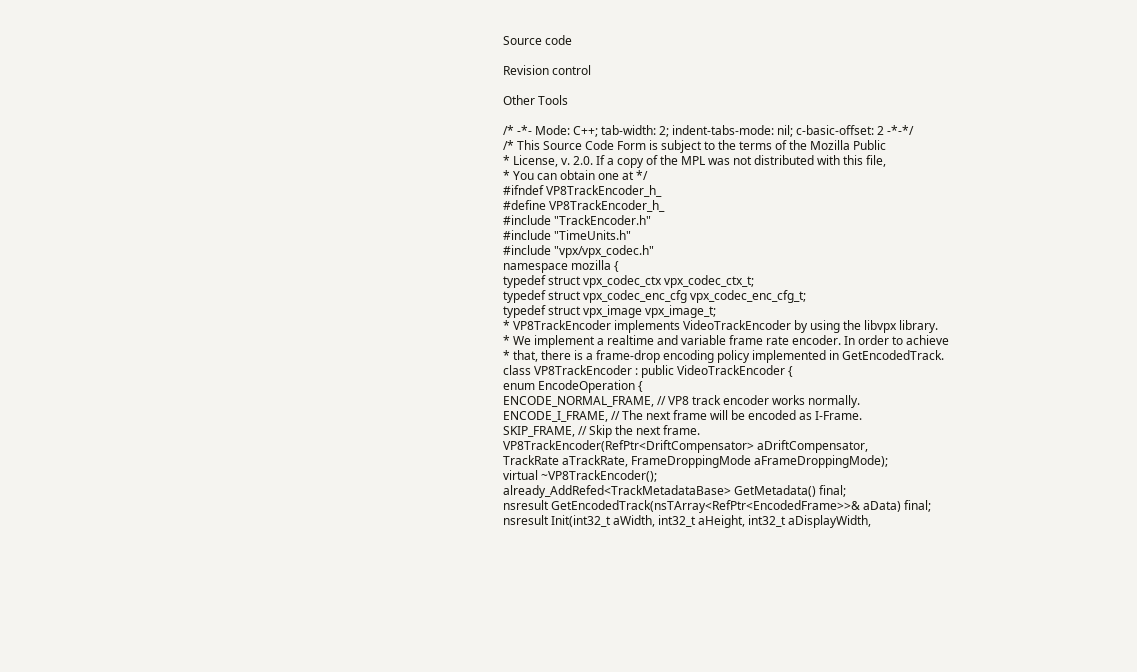Source code

Revision control

Other Tools

/* -*- Mode: C++; tab-width: 2; indent-tabs-mode: nil; c-basic-offset: 2 -*-*/
/* This Source Code Form is subject to the terms of the Mozilla Public
* License, v. 2.0. If a copy of the MPL was not distributed with this file,
* You can obtain one at */
#ifndef VP8TrackEncoder_h_
#define VP8TrackEncoder_h_
#include "TrackEncoder.h"
#include "TimeUnits.h"
#include "vpx/vpx_codec.h"
namespace mozilla {
typedef struct vpx_codec_ctx vpx_codec_ctx_t;
typedef struct vpx_codec_enc_cfg vpx_codec_enc_cfg_t;
typedef struct vpx_image vpx_image_t;
* VP8TrackEncoder implements VideoTrackEncoder by using the libvpx library.
* We implement a realtime and variable frame rate encoder. In order to achieve
* that, there is a frame-drop encoding policy implemented in GetEncodedTrack.
class VP8TrackEncoder : public VideoTrackEncoder {
enum EncodeOperation {
ENCODE_NORMAL_FRAME, // VP8 track encoder works normally.
ENCODE_I_FRAME, // The next frame will be encoded as I-Frame.
SKIP_FRAME, // Skip the next frame.
VP8TrackEncoder(RefPtr<DriftCompensator> aDriftCompensator,
TrackRate aTrackRate, FrameDroppingMode aFrameDroppingMode);
virtual ~VP8TrackEncoder();
already_AddRefed<TrackMetadataBase> GetMetadata() final;
nsresult GetEncodedTrack(nsTArray<RefPtr<EncodedFrame>>& aData) final;
nsresult Init(int32_t aWidth, int32_t aHeight, int32_t aDisplayWidth,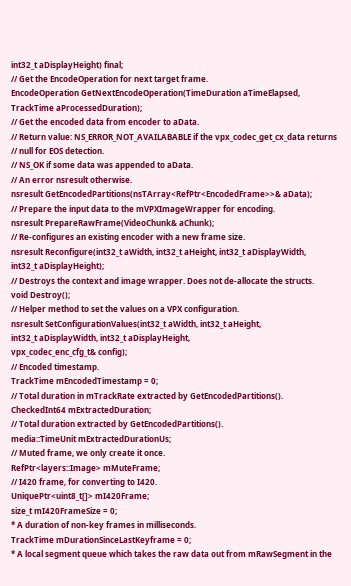int32_t aDisplayHeight) final;
// Get the EncodeOperation for next target frame.
EncodeOperation GetNextEncodeOperation(TimeDuration aTimeElapsed,
TrackTime aProcessedDuration);
// Get the encoded data from encoder to aData.
// Return value: NS_ERROR_NOT_AVAILABABLE if the vpx_codec_get_cx_data returns
// null for EOS detection.
// NS_OK if some data was appended to aData.
// An error nsresult otherwise.
nsresult GetEncodedPartitions(nsTArray<RefPtr<EncodedFrame>>& aData);
// Prepare the input data to the mVPXImageWrapper for encoding.
nsresult PrepareRawFrame(VideoChunk& aChunk);
// Re-configures an existing encoder with a new frame size.
nsresult Reconfigure(int32_t aWidth, int32_t aHeight, int32_t aDisplayWidth,
int32_t aDisplayHeight);
// Destroys the context and image wrapper. Does not de-allocate the structs.
void Destroy();
// Helper method to set the values on a VPX configuration.
nsresult SetConfigurationValues(int32_t aWidth, int32_t aHeight,
int32_t aDisplayWidth, int32_t aDisplayHeight,
vpx_codec_enc_cfg_t& config);
// Encoded timestamp.
TrackTime mEncodedTimestamp = 0;
// Total duration in mTrackRate extracted by GetEncodedPartitions().
CheckedInt64 mExtractedDuration;
// Total duration extracted by GetEncodedPartitions().
media::TimeUnit mExtractedDurationUs;
// Muted frame, we only create it once.
RefPtr<layers::Image> mMuteFrame;
// I420 frame, for converting to I420.
UniquePtr<uint8_t[]> mI420Frame;
size_t mI420FrameSize = 0;
* A duration of non-key frames in milliseconds.
TrackTime mDurationSinceLastKeyframe = 0;
* A local segment queue which takes the raw data out from mRawSegment in the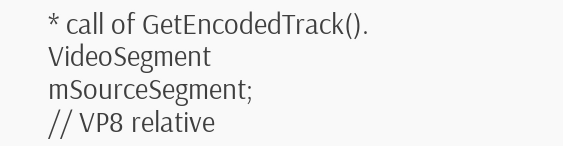* call of GetEncodedTrack().
VideoSegment mSourceSegment;
// VP8 relative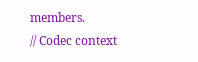members.
// Codec context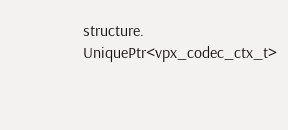structure.
UniquePtr<vpx_codec_ctx_t>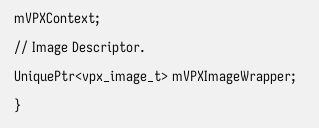mVPXContext;
// Image Descriptor.
UniquePtr<vpx_image_t> mVPXImageWrapper;
}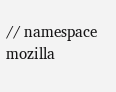// namespace mozilla